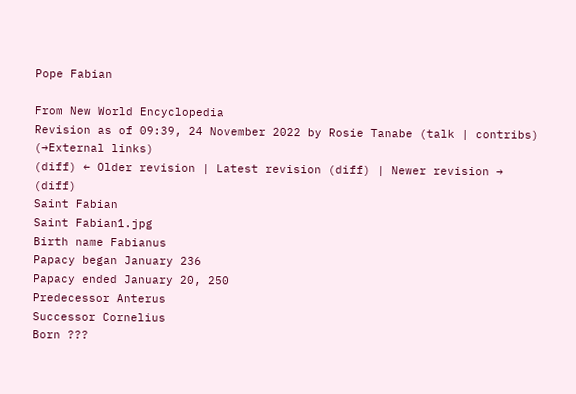Pope Fabian

From New World Encyclopedia
Revision as of 09:39, 24 November 2022 by Rosie Tanabe (talk | contribs) (→External links)
(diff) ← Older revision | Latest revision (diff) | Newer revision → (diff)
Saint Fabian
Saint Fabian1.jpg
Birth name Fabianus
Papacy began January 236
Papacy ended January 20, 250
Predecessor Anterus
Successor Cornelius
Born ???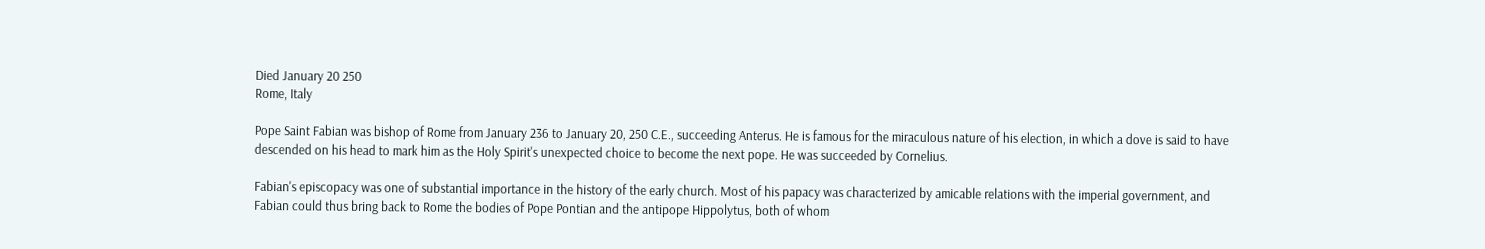Died January 20 250
Rome, Italy

Pope Saint Fabian was bishop of Rome from January 236 to January 20, 250 C.E., succeeding Anterus. He is famous for the miraculous nature of his election, in which a dove is said to have descended on his head to mark him as the Holy Spirit's unexpected choice to become the next pope. He was succeeded by Cornelius.

Fabian's episcopacy was one of substantial importance in the history of the early church. Most of his papacy was characterized by amicable relations with the imperial government, and Fabian could thus bring back to Rome the bodies of Pope Pontian and the antipope Hippolytus, both of whom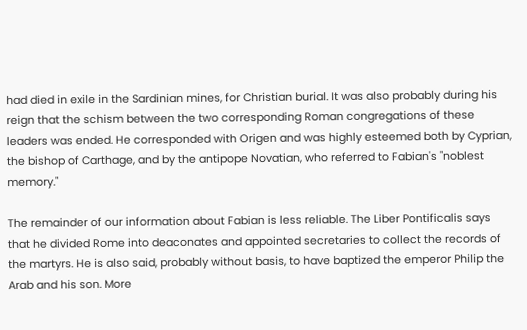had died in exile in the Sardinian mines, for Christian burial. It was also probably during his reign that the schism between the two corresponding Roman congregations of these leaders was ended. He corresponded with Origen and was highly esteemed both by Cyprian, the bishop of Carthage, and by the antipope Novatian, who referred to Fabian's "noblest memory."

The remainder of our information about Fabian is less reliable. The Liber Pontificalis says that he divided Rome into deaconates and appointed secretaries to collect the records of the martyrs. He is also said, probably without basis, to have baptized the emperor Philip the Arab and his son. More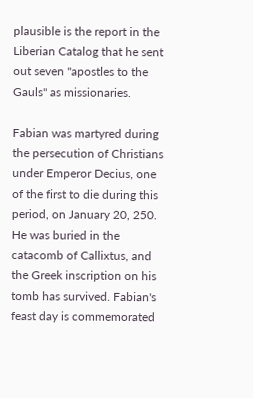plausible is the report in the Liberian Catalog that he sent out seven "apostles to the Gauls" as missionaries.

Fabian was martyred during the persecution of Christians under Emperor Decius, one of the first to die during this period, on January 20, 250. He was buried in the catacomb of Callixtus, and the Greek inscription on his tomb has survived. Fabian's feast day is commemorated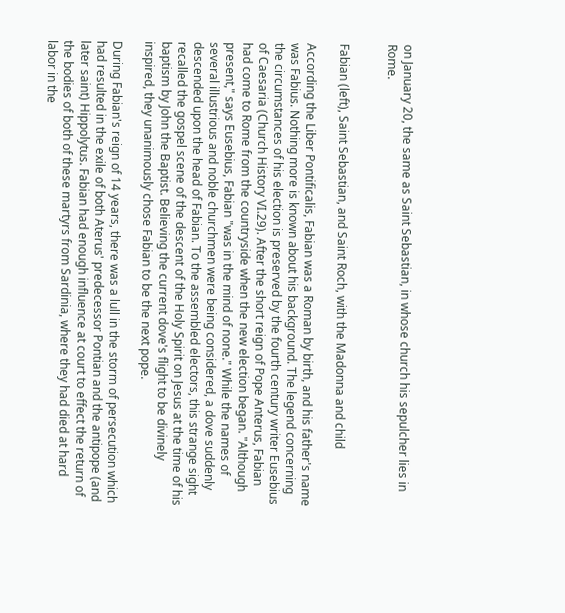on January 20, the same as Saint Sebastian, in whose church his sepulcher lies in Rome.


Fabian (left), Saint Sebastian, and Saint Roch, with the Madonna and child

According the Liber Pontificalis, Fabian was a Roman by birth, and his father's name was Fabius. Nothing more is known about his background. The legend concerning the circumstances of his election is preserved by the fourth century writer Eusebius of Caesaria (Church History VI.29). After the short reign of Pope Anterus, Fabian had come to Rome from the countryside when the new election began. "Although present," says Eusebius, Fabian "was in the mind of none." While the names of several illustrious and noble churchmen were being considered, a dove suddenly descended upon the head of Fabian. To the assembled electors, this strange sight recalled the gospel scene of the descent of the Holy Spirit on Jesus at the time of his baptism by John the Baptist. Believing the current dove's flight to be divinely inspired, they unanimously chose Fabian to be the next pope.

During Fabian's reign of 14 years, there was a lull in the storm of persecution which had resulted in the exile of both Aterus' predecessor Pontian and the antipope (and later saint) Hippolytus. Fabian had enough influence at court to effect the return of the bodies of both of these martyrs from Sardinia, where they had died at hard labor in the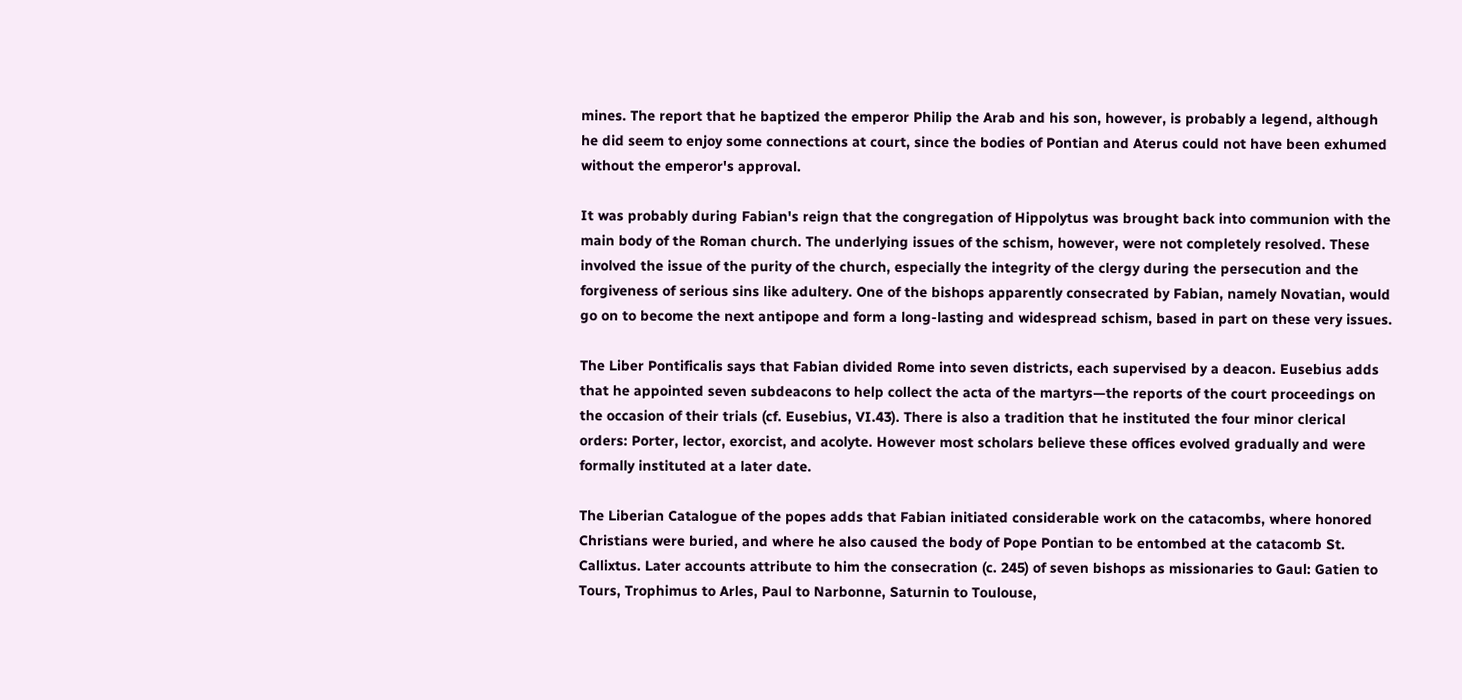mines. The report that he baptized the emperor Philip the Arab and his son, however, is probably a legend, although he did seem to enjoy some connections at court, since the bodies of Pontian and Aterus could not have been exhumed without the emperor's approval.

It was probably during Fabian's reign that the congregation of Hippolytus was brought back into communion with the main body of the Roman church. The underlying issues of the schism, however, were not completely resolved. These involved the issue of the purity of the church, especially the integrity of the clergy during the persecution and the forgiveness of serious sins like adultery. One of the bishops apparently consecrated by Fabian, namely Novatian, would go on to become the next antipope and form a long-lasting and widespread schism, based in part on these very issues.

The Liber Pontificalis says that Fabian divided Rome into seven districts, each supervised by a deacon. Eusebius adds that he appointed seven subdeacons to help collect the acta of the martyrs—the reports of the court proceedings on the occasion of their trials (cf. Eusebius, VI.43). There is also a tradition that he instituted the four minor clerical orders: Porter, lector, exorcist, and acolyte. However most scholars believe these offices evolved gradually and were formally instituted at a later date.

The Liberian Catalogue of the popes adds that Fabian initiated considerable work on the catacombs, where honored Christians were buried, and where he also caused the body of Pope Pontian to be entombed at the catacomb St. Callixtus. Later accounts attribute to him the consecration (c. 245) of seven bishops as missionaries to Gaul: Gatien to Tours, Trophimus to Arles, Paul to Narbonne, Saturnin to Toulouse,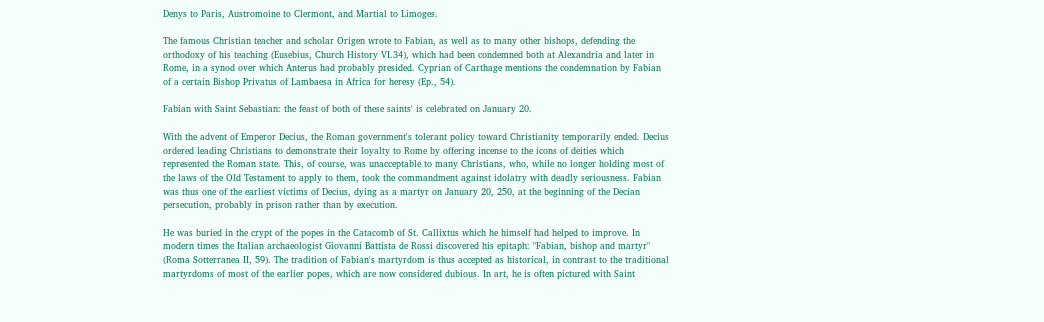Denys to Paris, Austromoine to Clermont, and Martial to Limoges.

The famous Christian teacher and scholar Origen wrote to Fabian, as well as to many other bishops, defending the orthodoxy of his teaching (Eusebius, Church History VI.34), which had been condemned both at Alexandria and later in Rome, in a synod over which Anterus had probably presided. Cyprian of Carthage mentions the condemnation by Fabian of a certain Bishop Privatus of Lambaesa in Africa for heresy (Ep., 54).

Fabian with Saint Sebastian: the feast of both of these saints' is celebrated on January 20.

With the advent of Emperor Decius, the Roman government's tolerant policy toward Christianity temporarily ended. Decius ordered leading Christians to demonstrate their loyalty to Rome by offering incense to the icons of deities which represented the Roman state. This, of course, was unacceptable to many Christians, who, while no longer holding most of the laws of the Old Testament to apply to them, took the commandment against idolatry with deadly seriousness. Fabian was thus one of the earliest victims of Decius, dying as a martyr on January 20, 250, at the beginning of the Decian persecution, probably in prison rather than by execution.

He was buried in the crypt of the popes in the Catacomb of St. Callixtus which he himself had helped to improve. In modern times the Italian archaeologist Giovanni Battista de Rossi discovered his epitaph: "Fabian, bishop and martyr" (Roma Sotterranea II, 59). The tradition of Fabian's martyrdom is thus accepted as historical, in contrast to the traditional martyrdoms of most of the earlier popes, which are now considered dubious. In art, he is often pictured with Saint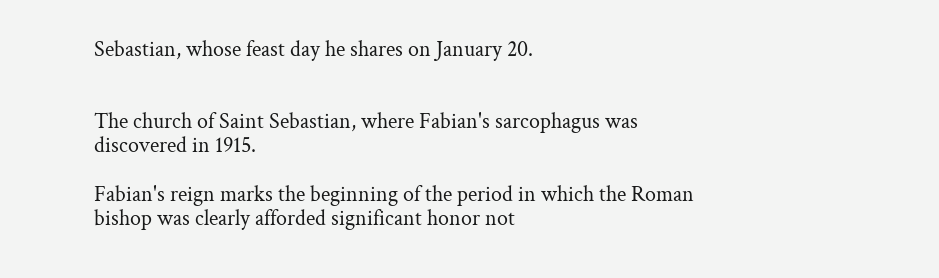Sebastian, whose feast day he shares on January 20.


The church of Saint Sebastian, where Fabian's sarcophagus was discovered in 1915.

Fabian's reign marks the beginning of the period in which the Roman bishop was clearly afforded significant honor not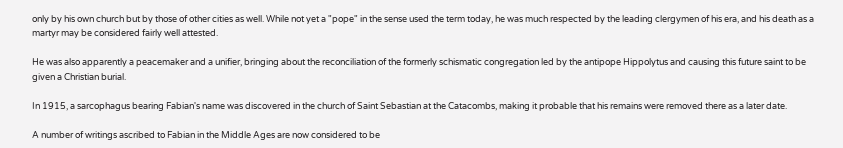only by his own church but by those of other cities as well. While not yet a "pope" in the sense used the term today, he was much respected by the leading clergymen of his era, and his death as a martyr may be considered fairly well attested.

He was also apparently a peacemaker and a unifier, bringing about the reconciliation of the formerly schismatic congregation led by the antipope Hippolytus and causing this future saint to be given a Christian burial.

In 1915, a sarcophagus bearing Fabian's name was discovered in the church of Saint Sebastian at the Catacombs, making it probable that his remains were removed there as a later date.

A number of writings ascribed to Fabian in the Middle Ages are now considered to be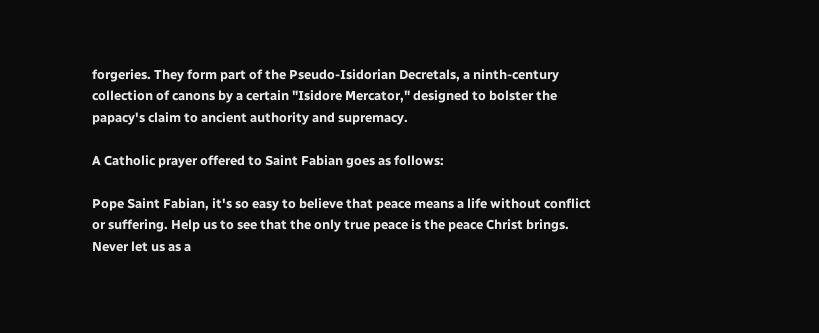forgeries. They form part of the Pseudo-Isidorian Decretals, a ninth-century collection of canons by a certain "Isidore Mercator," designed to bolster the papacy's claim to ancient authority and supremacy.

A Catholic prayer offered to Saint Fabian goes as follows:

Pope Saint Fabian, it's so easy to believe that peace means a life without conflict or suffering. Help us to see that the only true peace is the peace Christ brings. Never let us as a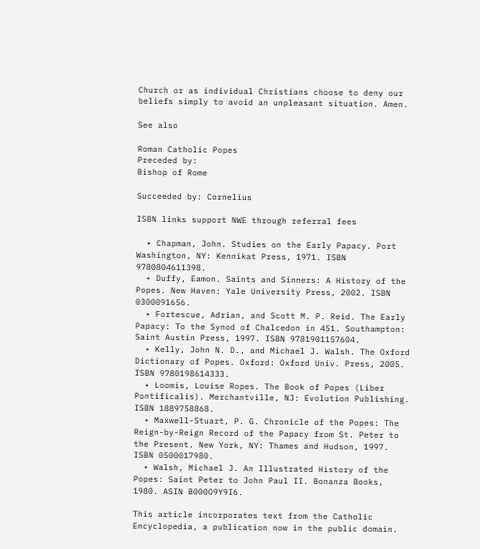Church or as individual Christians choose to deny our beliefs simply to avoid an unpleasant situation. Amen.

See also

Roman Catholic Popes
Preceded by:
Bishop of Rome

Succeeded by: Cornelius

ISBN links support NWE through referral fees

  • Chapman, John. Studies on the Early Papacy. Port Washington, NY: Kennikat Press, 1971. ISBN 9780804611398.
  • Duffy, Eamon. Saints and Sinners: A History of the Popes. New Haven: Yale University Press, 2002. ISBN 0300091656.
  • Fortescue, Adrian, and Scott M. P. Reid. The Early Papacy: To the Synod of Chalcedon in 451. Southampton: Saint Austin Press, 1997. ISBN 9781901157604.
  • Kelly, John N. D., and Michael J. Walsh. The Oxford Dictionary of Popes. Oxford: Oxford Univ. Press, 2005. ISBN 9780198614333.
  • Loomis, Louise Ropes. The Book of Popes (Liber Pontificalis). Merchantville, NJ: Evolution Publishing. ISBN 1889758868.
  • Maxwell-Stuart, P. G. Chronicle of the Popes: The Reign-by-Reign Record of the Papacy from St. Peter to the Present. New York, NY: Thames and Hudson, 1997. ISBN 0500017980.
  • Walsh, Michael J. An Illustrated History of the Popes: Saint Peter to John Paul II. Bonanza Books, 1980. ASIN B000O9Y9I6.

This article incorporates text from the Catholic Encyclopedia, a publication now in the public domain.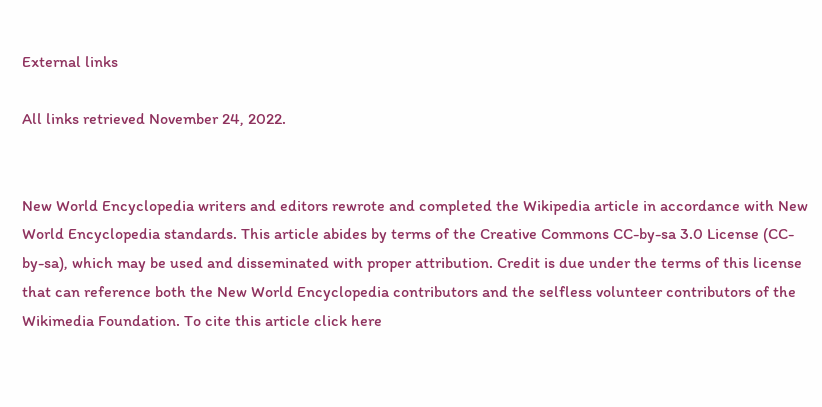External links

All links retrieved November 24, 2022.


New World Encyclopedia writers and editors rewrote and completed the Wikipedia article in accordance with New World Encyclopedia standards. This article abides by terms of the Creative Commons CC-by-sa 3.0 License (CC-by-sa), which may be used and disseminated with proper attribution. Credit is due under the terms of this license that can reference both the New World Encyclopedia contributors and the selfless volunteer contributors of the Wikimedia Foundation. To cite this article click here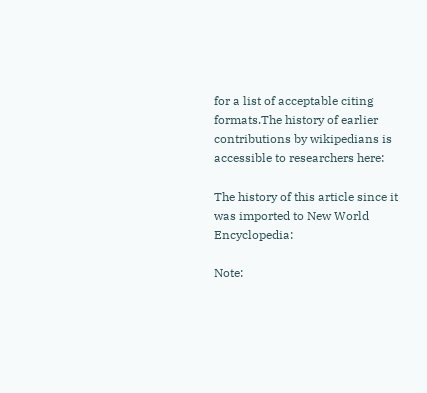for a list of acceptable citing formats.The history of earlier contributions by wikipedians is accessible to researchers here:

The history of this article since it was imported to New World Encyclopedia:

Note: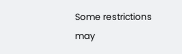Some restrictions may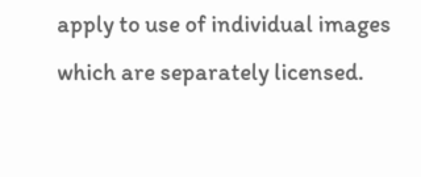apply to use of individual images which are separately licensed.